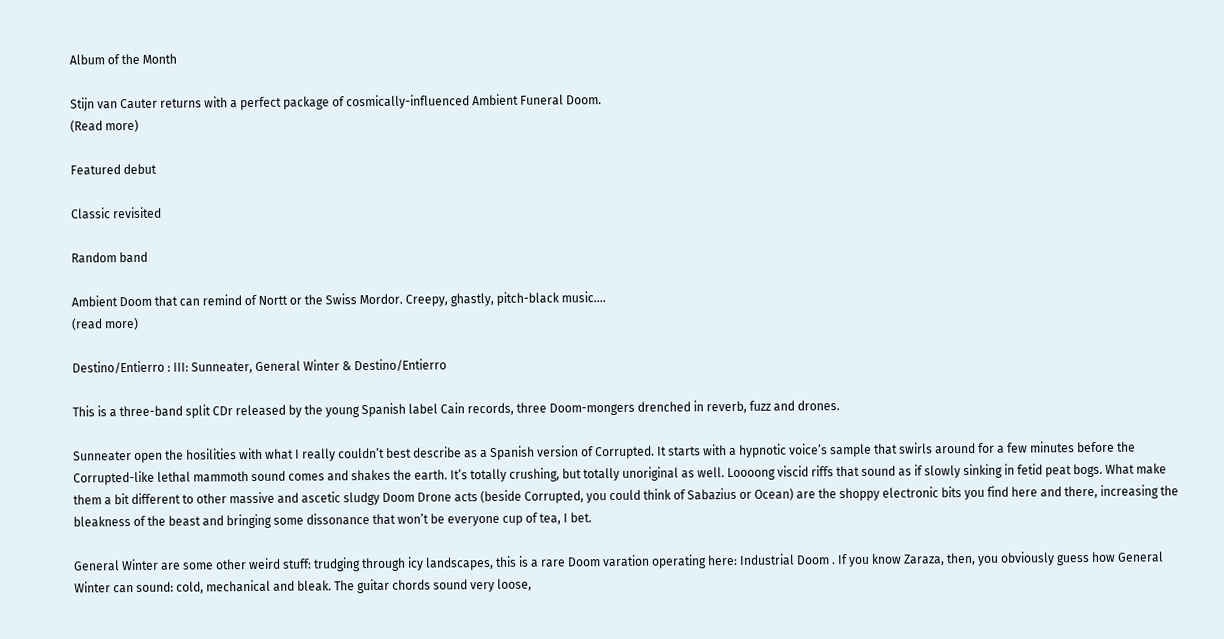Album of the Month

Stijn van Cauter returns with a perfect package of cosmically-influenced Ambient Funeral Doom.
(Read more)

Featured debut

Classic revisited

Random band

Ambient Doom that can remind of Nortt or the Swiss Mordor. Creepy, ghastly, pitch-black music....
(read more)

Destino/Entierro : III: Sunneater, General Winter & Destino/Entierro

This is a three-band split CDr released by the young Spanish label Cain records, three Doom-mongers drenched in reverb, fuzz and drones.

Sunneater open the hosilities with what I really couldn’t best describe as a Spanish version of Corrupted. It starts with a hypnotic voice’s sample that swirls around for a few minutes before the Corrupted-like lethal mammoth sound comes and shakes the earth. It’s totally crushing, but totally unoriginal as well. Loooong viscid riffs that sound as if slowly sinking in fetid peat bogs. What make them a bit different to other massive and ascetic sludgy Doom Drone acts (beside Corrupted, you could think of Sabazius or Ocean) are the shoppy electronic bits you find here and there, increasing the bleakness of the beast and bringing some dissonance that won’t be everyone cup of tea, I bet.

General Winter are some other weird stuff: trudging through icy landscapes, this is a rare Doom varation operating here: Industrial Doom . If you know Zaraza, then, you obviously guess how General Winter can sound: cold, mechanical and bleak. The guitar chords sound very loose,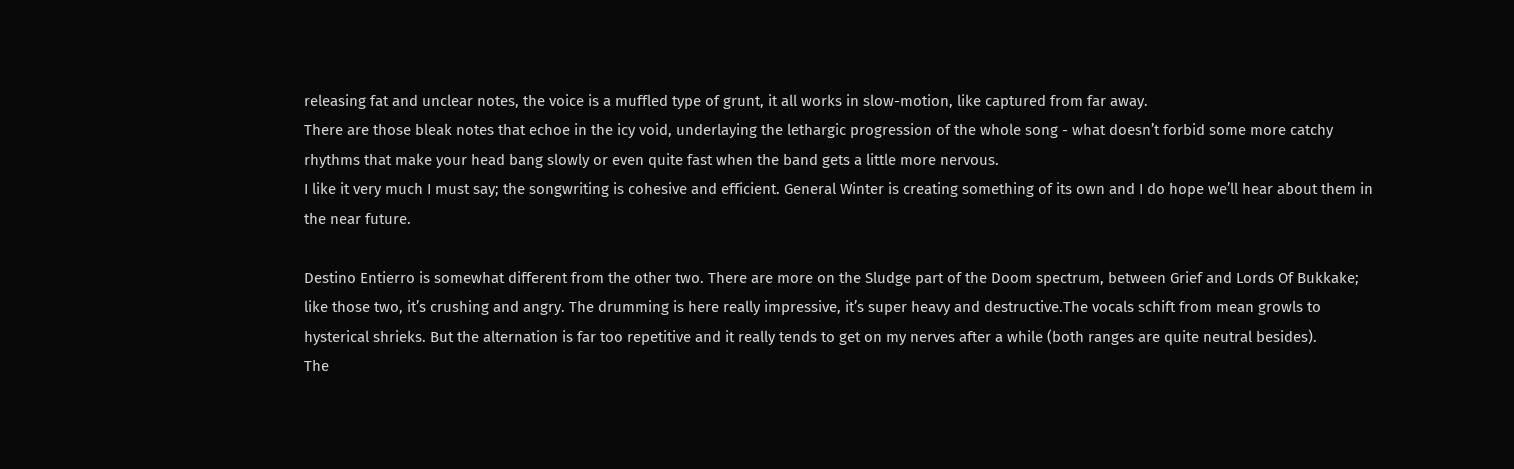releasing fat and unclear notes, the voice is a muffled type of grunt, it all works in slow-motion, like captured from far away.
There are those bleak notes that echoe in the icy void, underlaying the lethargic progression of the whole song - what doesn’t forbid some more catchy rhythms that make your head bang slowly or even quite fast when the band gets a little more nervous.
I like it very much I must say; the songwriting is cohesive and efficient. General Winter is creating something of its own and I do hope we’ll hear about them in the near future.

Destino Entierro is somewhat different from the other two. There are more on the Sludge part of the Doom spectrum, between Grief and Lords Of Bukkake; like those two, it’s crushing and angry. The drumming is here really impressive, it’s super heavy and destructive.The vocals schift from mean growls to hysterical shrieks. But the alternation is far too repetitive and it really tends to get on my nerves after a while (both ranges are quite neutral besides).
The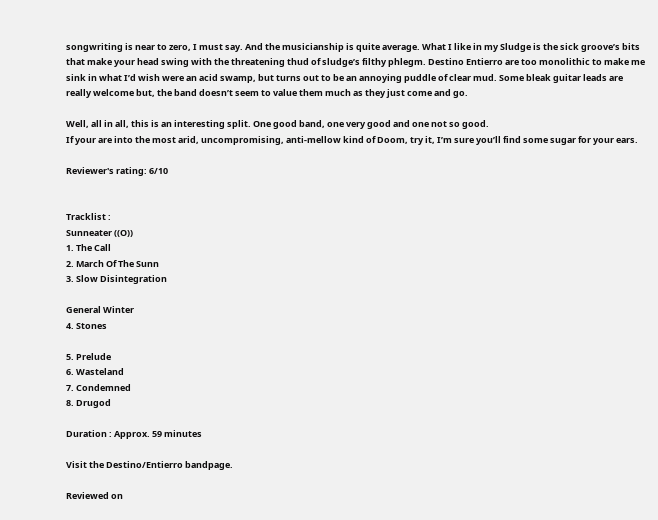songwriting is near to zero, I must say. And the musicianship is quite average. What I like in my Sludge is the sick groove’s bits that make your head swing with the threatening thud of sludge’s filthy phlegm. Destino Entierro are too monolithic to make me sink in what I’d wish were an acid swamp, but turns out to be an annoying puddle of clear mud. Some bleak guitar leads are really welcome but, the band doesn’t seem to value them much as they just come and go.

Well, all in all, this is an interesting split. One good band, one very good and one not so good.
If your are into the most arid, uncompromising, anti-mellow kind of Doom, try it, I’m sure you’ll find some sugar for your ears.

Reviewer's rating: 6/10


Tracklist :
Sunneater ((O))
1. The Call
2. March Of The Sunn
3. Slow Disintegration

General Winter
4. Stones

5. Prelude
6. Wasteland
7. Condemned
8. Drugod

Duration : Approx. 59 minutes

Visit the Destino/Entierro bandpage.

Reviewed on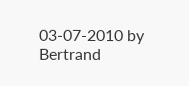03-07-2010 by Bertrand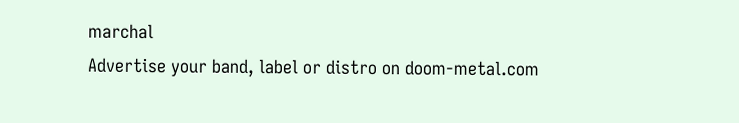marchal
Advertise your band, label or distro on doom-metal.com